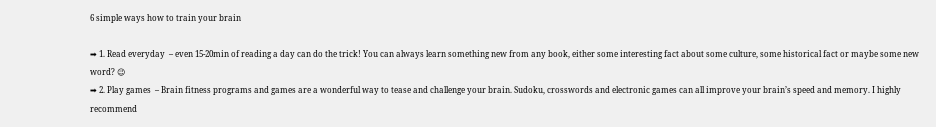6 simple ways how to train your brain

➡ 1. Read everyday  – even 15-20min of reading a day can do the trick! You can always learn something new from any book, either some interesting fact about some culture, some historical fact or maybe some new word? 😉
➡ 2. Play games  – Brain fitness programs and games are a wonderful way to tease and challenge your brain. Sudoku, crosswords and electronic games can all improve your brain’s speed and memory. I highly recommend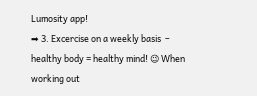Lumosity app!
➡ 3. Excercise on a weekly basis  – healthy body = healthy mind! 😉 When working out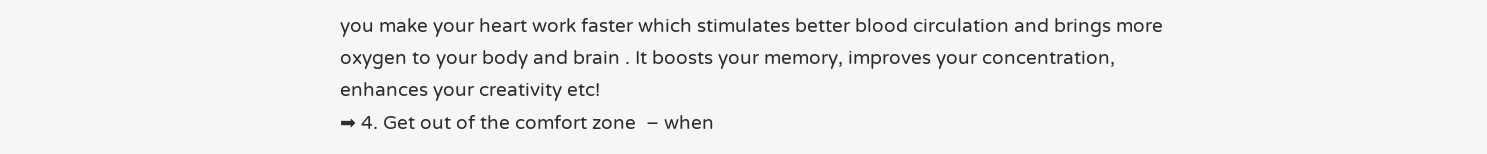you make your heart work faster which stimulates better blood circulation and brings more oxygen to your body and brain . It boosts your memory, improves your concentration, enhances your creativity etc!
➡ 4. Get out of the comfort zone  – when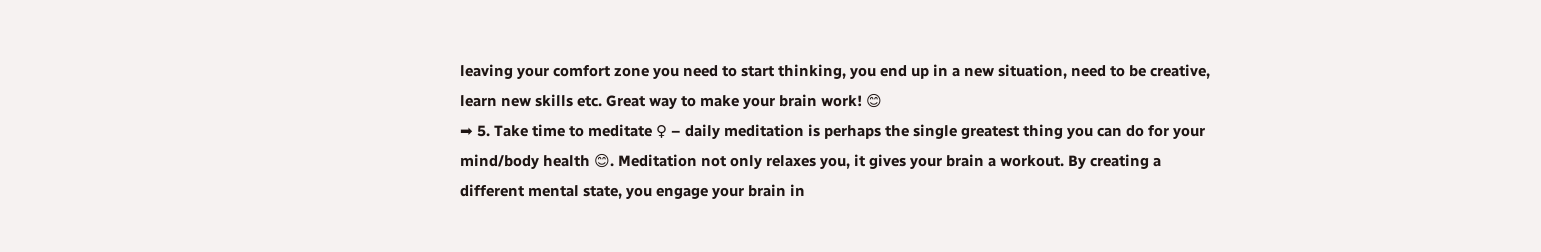leaving your comfort zone you need to start thinking, you end up in a new situation, need to be creative, learn new skills etc. Great way to make your brain work! 😊
➡ 5. Take time to meditate ♀ – daily meditation is perhaps the single greatest thing you can do for your mind/body health 😊. Meditation not only relaxes you, it gives your brain a workout. By creating a different mental state, you engage your brain in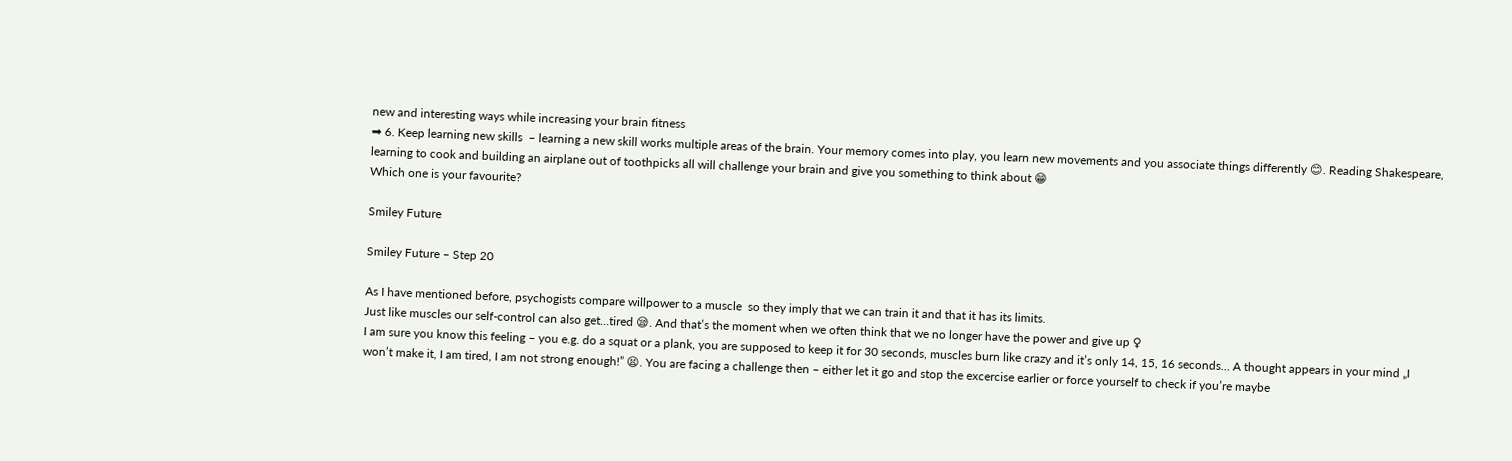new and interesting ways while increasing your brain fitness
➡ 6. Keep learning new skills  – learning a new skill works multiple areas of the brain. Your memory comes into play, you learn new movements and you associate things differently 😊. Reading Shakespeare, learning to cook and building an airplane out of toothpicks all will challenge your brain and give you something to think about 😁
Which one is your favourite?

Smiley Future

Smiley Future – Step 20

As I have mentioned before, psychogists compare willpower to a muscle  so they imply that we can train it and that it has its limits.
Just like muscles our self-control can also get…tired 😪. And that’s the moment when we often think that we no longer have the power and give up ♀
I am sure you know this feeling – you e.g. do a squat or a plank, you are supposed to keep it for 30 seconds, muscles burn like crazy and it’s only 14, 15, 16 seconds… A thought appears in your mind „I won’t make it, I am tired, I am not strong enough!” 😫. You are facing a challenge then – either let it go and stop the excercise earlier or force yourself to check if you’re maybe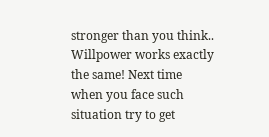stronger than you think..
Willpower works exactly the same! Next time when you face such situation try to get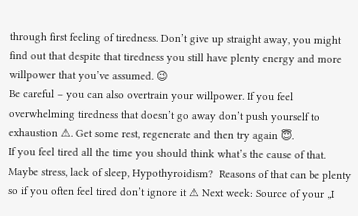through first feeling of tiredness. Don’t give up straight away, you might find out that despite that tiredness you still have plenty energy and more willpower that you’ve assumed. 😉
Be careful – you can also overtrain your willpower. If you feel overwhelming tiredness that doesn’t go away don’t push yourself to exhaustion ⚠. Get some rest, regenerate and then try again 😇.
If you feel tired all the time you should think what’s the cause of that. Maybe stress, lack of sleep, Hypothyroidism?  Reasons of that can be plenty so if you often feel tired don’t ignore it ⚠ Next week: Source of your „I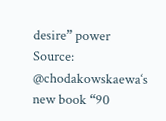desire” power
Source: @chodakowskaewa‘s new book “90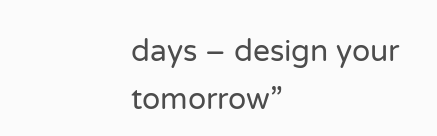days – design your tomorrow”